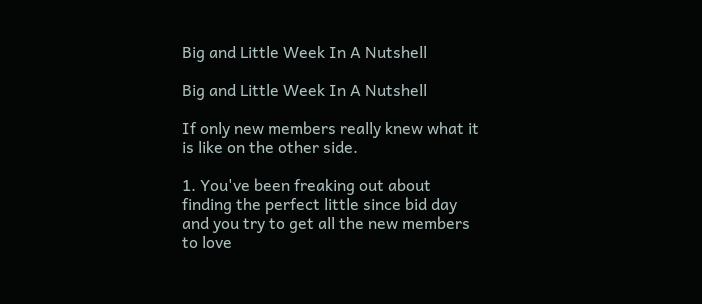Big and Little Week In A Nutshell

Big and Little Week In A Nutshell

If only new members really knew what it is like on the other side.

1. You've been freaking out about finding the perfect little since bid day and you try to get all the new members to love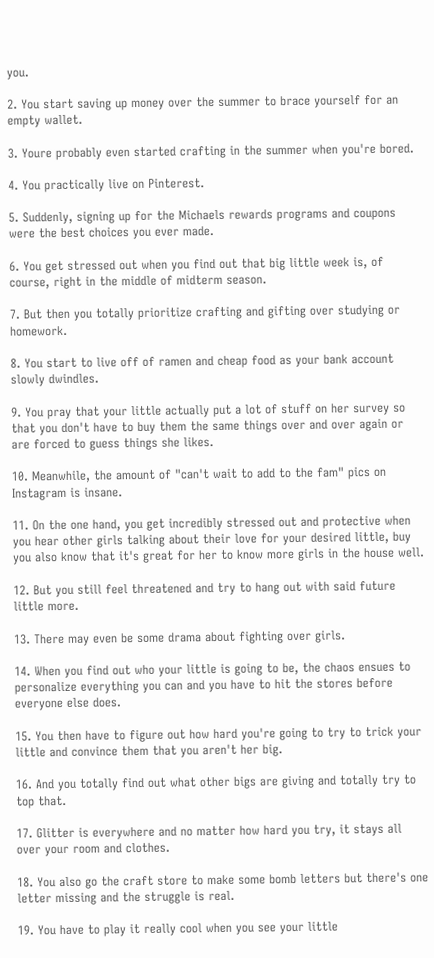you.

2. You start saving up money over the summer to brace yourself for an empty wallet.

3. Youre probably even started crafting in the summer when you're bored.

4. You practically live on Pinterest.

5. Suddenly, signing up for the Michaels rewards programs and coupons were the best choices you ever made.

6. You get stressed out when you find out that big little week is, of course, right in the middle of midterm season.

7. But then you totally prioritize crafting and gifting over studying or homework.

8. You start to live off of ramen and cheap food as your bank account slowly dwindles.

9. You pray that your little actually put a lot of stuff on her survey so that you don't have to buy them the same things over and over again or are forced to guess things she likes.

10. Meanwhile, the amount of "can't wait to add to the fam" pics on Instagram is insane.

11. On the one hand, you get incredibly stressed out and protective when you hear other girls talking about their love for your desired little, buy you also know that it's great for her to know more girls in the house well.

12. But you still feel threatened and try to hang out with said future little more.

13. There may even be some drama about fighting over girls.

14. When you find out who your little is going to be, the chaos ensues to personalize everything you can and you have to hit the stores before everyone else does.

15. You then have to figure out how hard you're going to try to trick your little and convince them that you aren't her big.

16. And you totally find out what other bigs are giving and totally try to top that.

17. Glitter is everywhere and no matter how hard you try, it stays all over your room and clothes.

18. You also go the craft store to make some bomb letters but there's one letter missing and the struggle is real.

19. You have to play it really cool when you see your little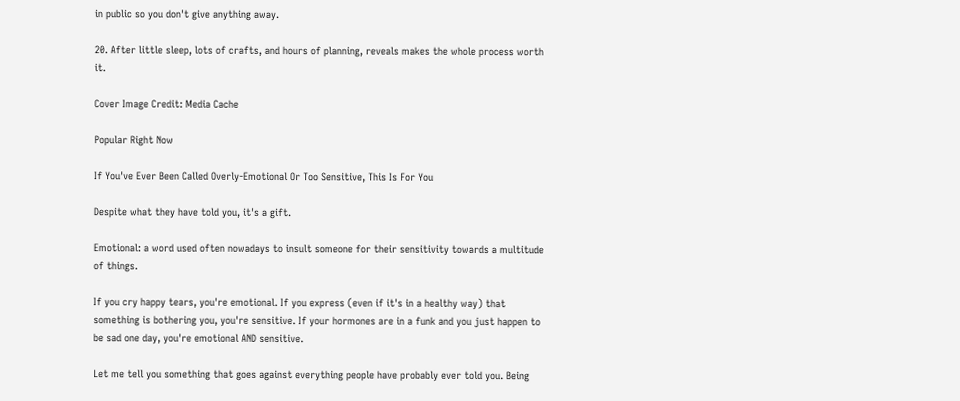in public so you don't give anything away.

20. After little sleep, lots of crafts, and hours of planning, reveals makes the whole process worth it.

Cover Image Credit: Media Cache

Popular Right Now

If You've Ever Been Called Overly-Emotional Or Too Sensitive, This Is For You

Despite what they have told you, it's a gift.

Emotional: a word used often nowadays to insult someone for their sensitivity towards a multitude of things.

If you cry happy tears, you're emotional. If you express (even if it's in a healthy way) that something is bothering you, you're sensitive. If your hormones are in a funk and you just happen to be sad one day, you're emotional AND sensitive.

Let me tell you something that goes against everything people have probably ever told you. Being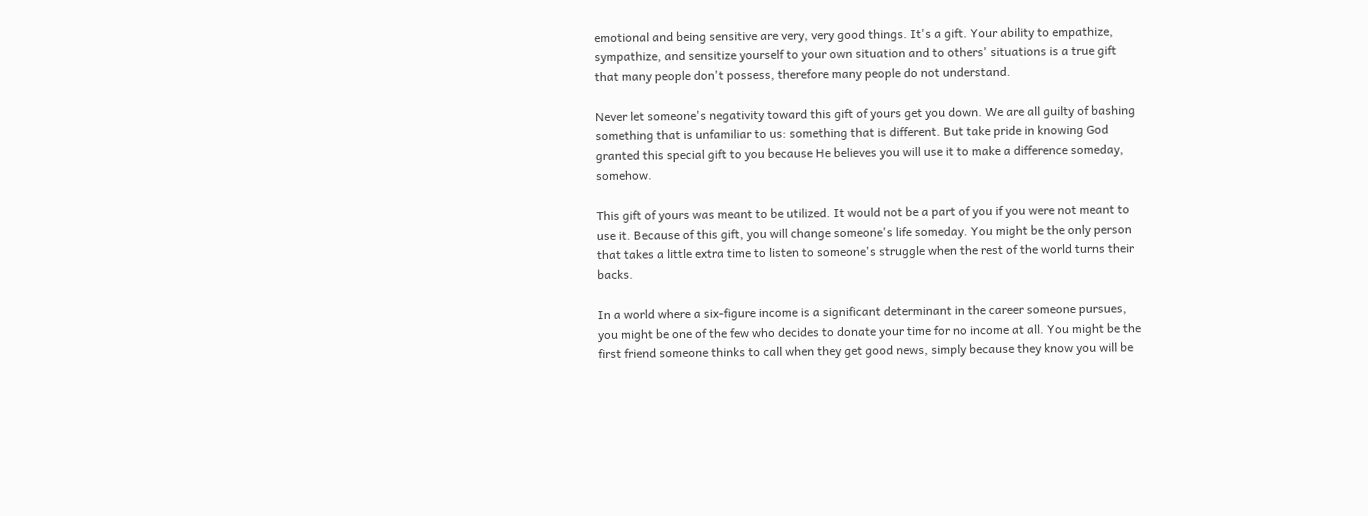emotional and being sensitive are very, very good things. It's a gift. Your ability to empathize, sympathize, and sensitize yourself to your own situation and to others' situations is a true gift that many people don't possess, therefore many people do not understand.

Never let someone's negativity toward this gift of yours get you down. We are all guilty of bashing something that is unfamiliar to us: something that is different. But take pride in knowing God granted this special gift to you because He believes you will use it to make a difference someday, somehow.

This gift of yours was meant to be utilized. It would not be a part of you if you were not meant to use it. Because of this gift, you will change someone's life someday. You might be the only person that takes a little extra time to listen to someone's struggle when the rest of the world turns their backs.

In a world where a six-figure income is a significant determinant in the career someone pursues, you might be one of the few who decides to donate your time for no income at all. You might be the first friend someone thinks to call when they get good news, simply because they know you will be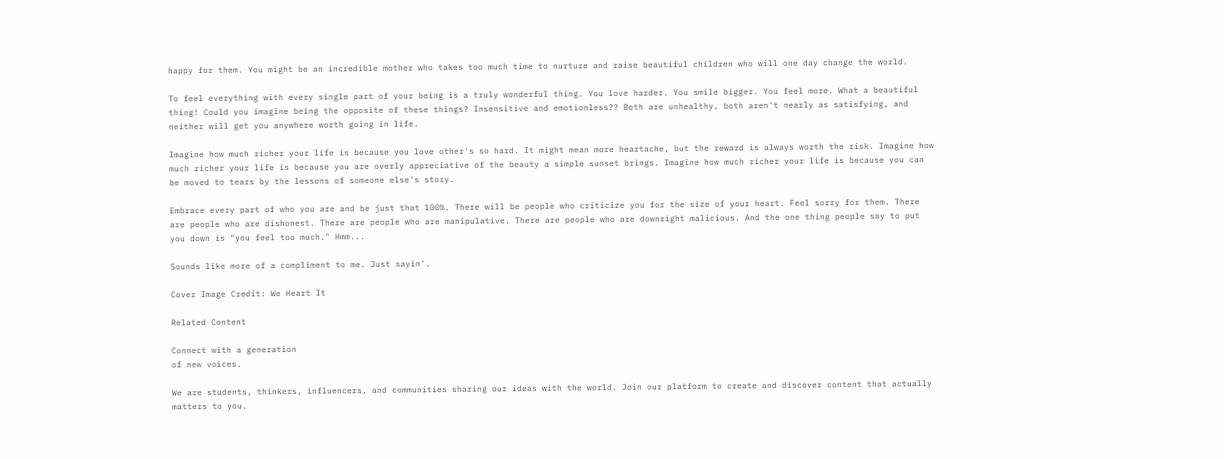happy for them. You might be an incredible mother who takes too much time to nurture and raise beautiful children who will one day change the world.

To feel everything with every single part of your being is a truly wonderful thing. You love harder. You smile bigger. You feel more. What a beautiful thing! Could you imagine being the opposite of these things? Insensitive and emotionless?? Both are unhealthy, both aren't nearly as satisfying, and neither will get you anywhere worth going in life.

Imagine how much richer your life is because you love other's so hard. It might mean more heartache, but the reward is always worth the risk. Imagine how much richer your life is because you are overly appreciative of the beauty a simple sunset brings. Imagine how much richer your life is because you can be moved to tears by the lessons of someone else's story.

Embrace every part of who you are and be just that 100%. There will be people who criticize you for the size of your heart. Feel sorry for them. There are people who are dishonest. There are people who are manipulative. There are people who are downright malicious. And the one thing people say to put you down is "you feel too much." Hmm...

Sounds like more of a compliment to me. Just sayin'.

Cover Image Credit: We Heart It

Related Content

Connect with a generation
of new voices.

We are students, thinkers, influencers, and communities sharing our ideas with the world. Join our platform to create and discover content that actually matters to you.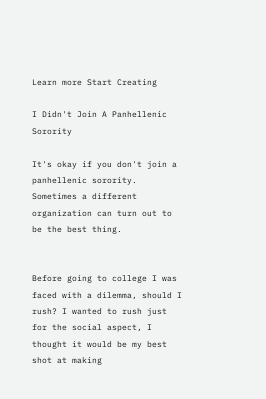Learn more Start Creating

I Didn't Join A Panhellenic Sorority

It's okay if you don't join a panhellenic sorority. Sometimes a different organization can turn out to be the best thing.


Before going to college I was faced with a dilemma, should I rush? I wanted to rush just for the social aspect, I thought it would be my best shot at making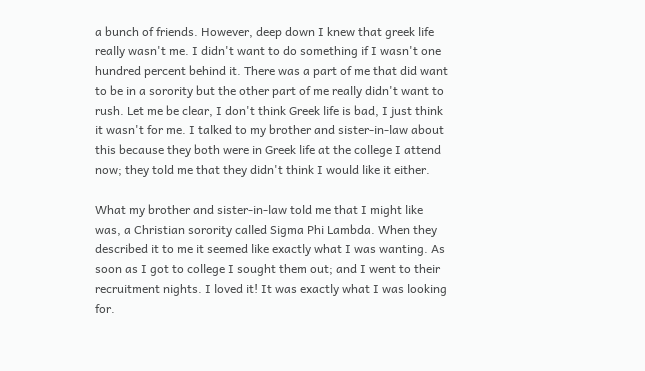a bunch of friends. However, deep down I knew that greek life really wasn't me. I didn't want to do something if I wasn't one hundred percent behind it. There was a part of me that did want to be in a sorority but the other part of me really didn't want to rush. Let me be clear, I don't think Greek life is bad, I just think it wasn't for me. I talked to my brother and sister-in-law about this because they both were in Greek life at the college I attend now; they told me that they didn't think I would like it either.

What my brother and sister-in-law told me that I might like was, a Christian sorority called Sigma Phi Lambda. When they described it to me it seemed like exactly what I was wanting. As soon as I got to college I sought them out; and I went to their recruitment nights. I loved it! It was exactly what I was looking for.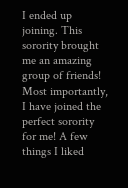I ended up joining. This sorority brought me an amazing group of friends! Most importantly, I have joined the perfect sorority for me! A few things I liked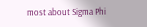most about Sigma Phi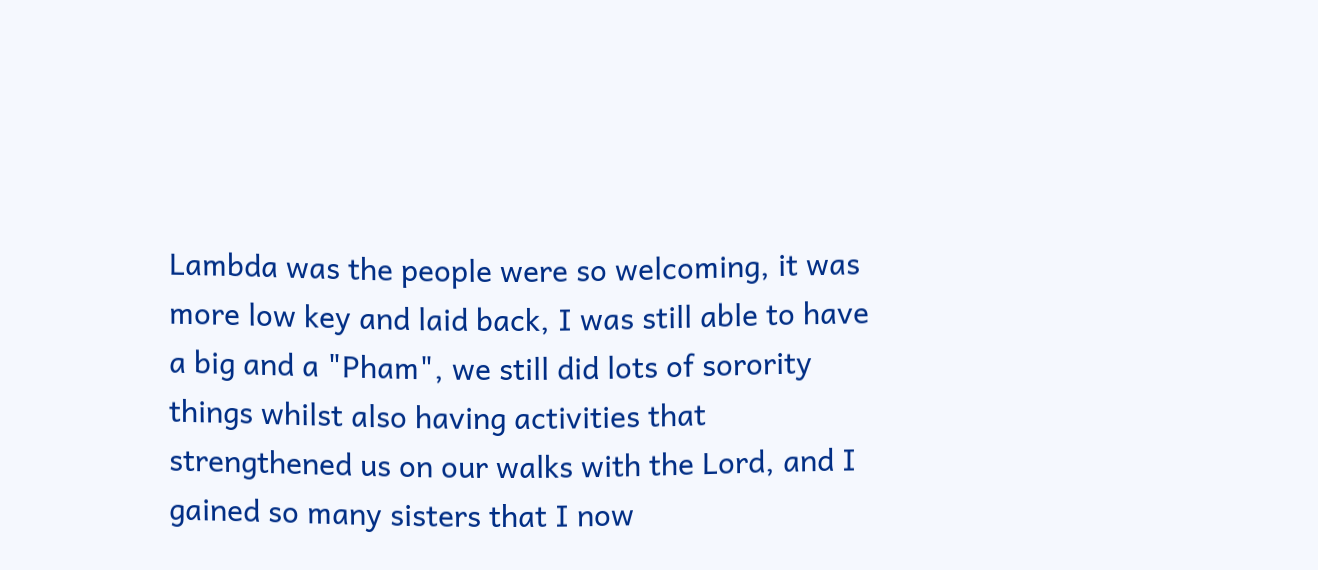Lambda was the people were so welcoming, it was more low key and laid back, I was still able to have a big and a "Pham", we still did lots of sorority things whilst also having activities that strengthened us on our walks with the Lord, and I gained so many sisters that I now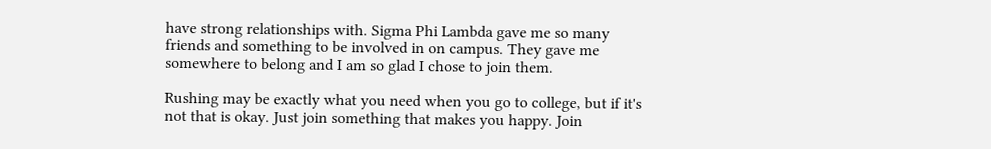have strong relationships with. Sigma Phi Lambda gave me so many friends and something to be involved in on campus. They gave me somewhere to belong and I am so glad I chose to join them.

Rushing may be exactly what you need when you go to college, but if it's not that is okay. Just join something that makes you happy. Join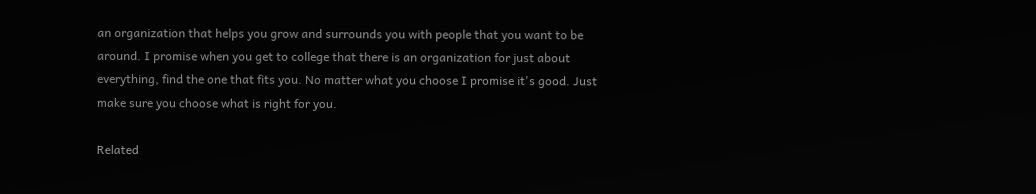an organization that helps you grow and surrounds you with people that you want to be around. I promise when you get to college that there is an organization for just about everything, find the one that fits you. No matter what you choose I promise it's good. Just make sure you choose what is right for you.

Related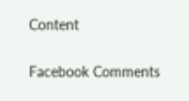Content

Facebook Comments